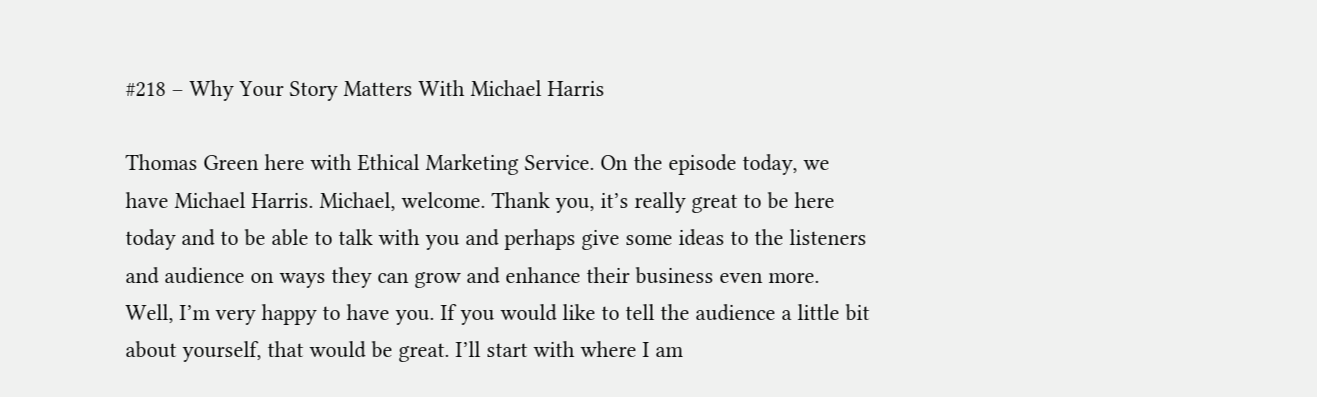#218 – Why Your Story Matters With Michael Harris

Thomas Green here with Ethical Marketing Service. On the episode today, we have Michael Harris. Michael, welcome. Thank you, it’s really great to be here today and to be able to talk with you and perhaps give some ideas to the listeners and audience on ways they can grow and enhance their business even more. Well, I’m very happy to have you. If you would like to tell the audience a little bit about yourself, that would be great. I’ll start with where I am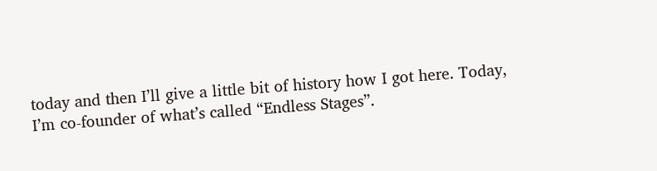today and then I’ll give a little bit of history how I got here. Today, I’m co-founder of what’s called “Endless Stages”.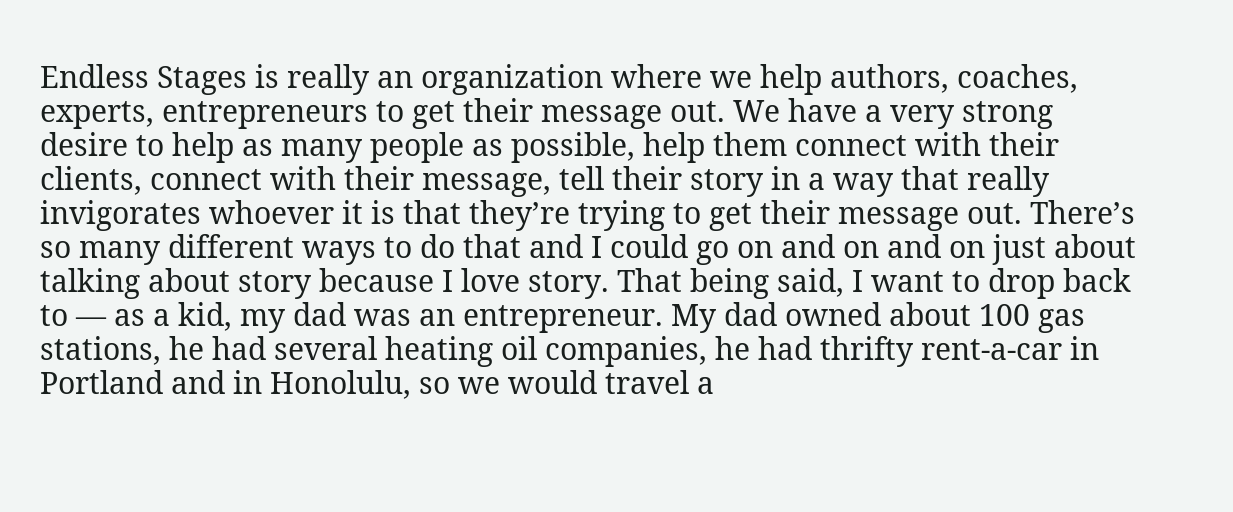Endless Stages is really an organization where we help authors, coaches, experts, entrepreneurs to get their message out. We have a very strong desire to help as many people as possible, help them connect with their clients, connect with their message, tell their story in a way that really invigorates whoever it is that they’re trying to get their message out. There’s so many different ways to do that and I could go on and on and on just about talking about story because I love story. That being said, I want to drop back to — as a kid, my dad was an entrepreneur. My dad owned about 100 gas stations, he had several heating oil companies, he had thrifty rent-a-car in Portland and in Honolulu, so we would travel a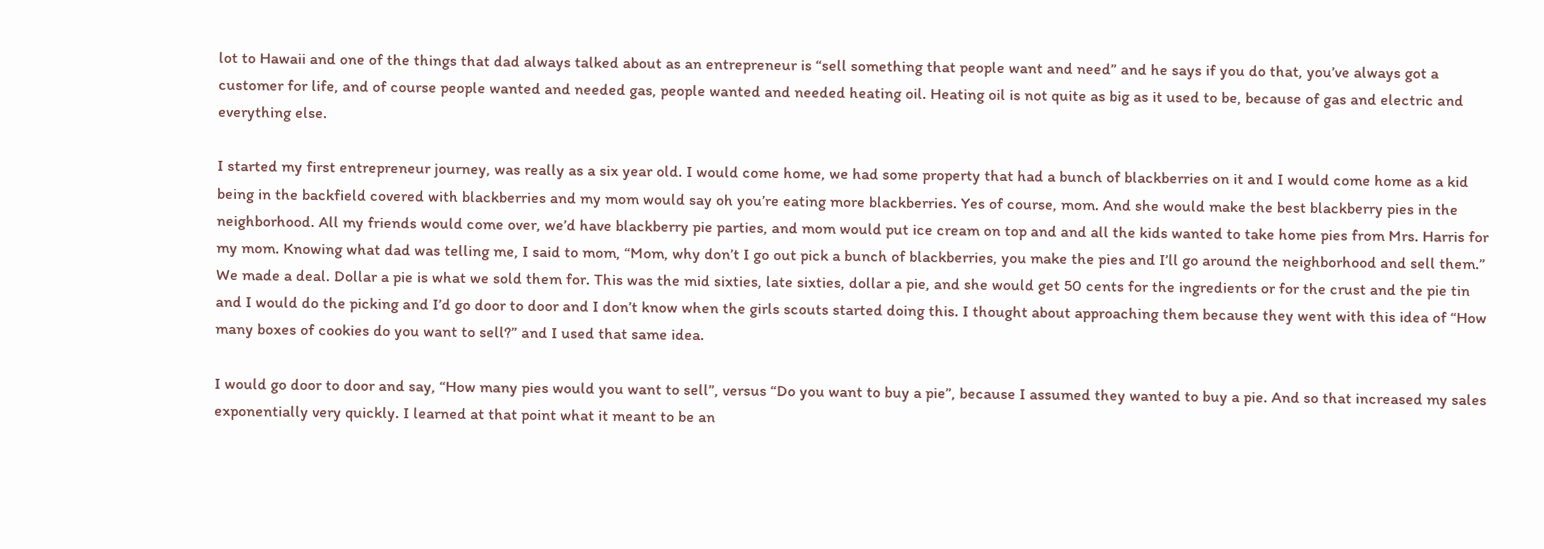lot to Hawaii and one of the things that dad always talked about as an entrepreneur is “sell something that people want and need” and he says if you do that, you’ve always got a customer for life, and of course people wanted and needed gas, people wanted and needed heating oil. Heating oil is not quite as big as it used to be, because of gas and electric and everything else.

I started my first entrepreneur journey, was really as a six year old. I would come home, we had some property that had a bunch of blackberries on it and I would come home as a kid being in the backfield covered with blackberries and my mom would say oh you’re eating more blackberries. Yes of course, mom. And she would make the best blackberry pies in the neighborhood. All my friends would come over, we’d have blackberry pie parties, and mom would put ice cream on top and and all the kids wanted to take home pies from Mrs. Harris for my mom. Knowing what dad was telling me, I said to mom, “Mom, why don’t I go out pick a bunch of blackberries, you make the pies and I’ll go around the neighborhood and sell them.” We made a deal. Dollar a pie is what we sold them for. This was the mid sixties, late sixties, dollar a pie, and she would get 50 cents for the ingredients or for the crust and the pie tin and I would do the picking and I’d go door to door and I don’t know when the girls scouts started doing this. I thought about approaching them because they went with this idea of “How many boxes of cookies do you want to sell?” and I used that same idea.

I would go door to door and say, “How many pies would you want to sell”, versus “Do you want to buy a pie”, because I assumed they wanted to buy a pie. And so that increased my sales exponentially very quickly. I learned at that point what it meant to be an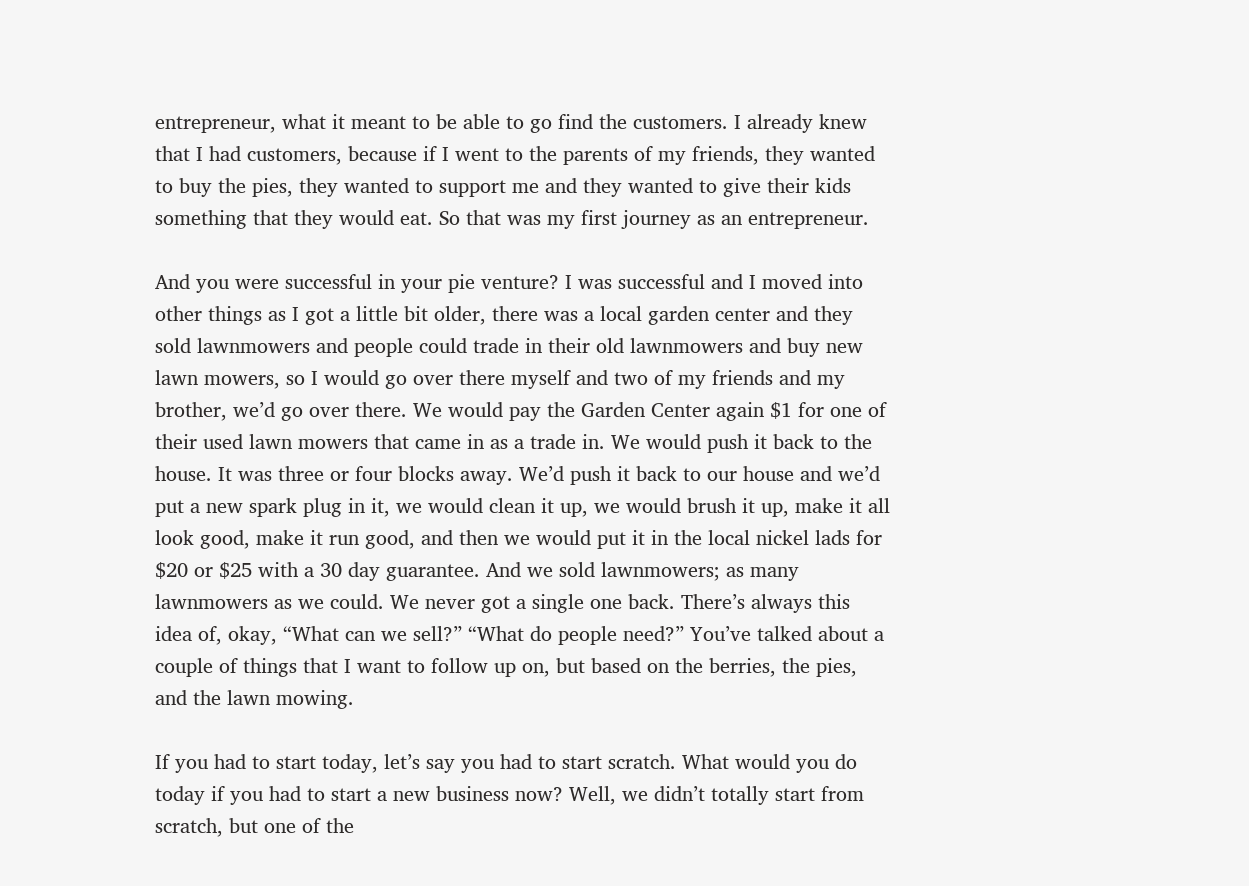entrepreneur, what it meant to be able to go find the customers. I already knew that I had customers, because if I went to the parents of my friends, they wanted to buy the pies, they wanted to support me and they wanted to give their kids something that they would eat. So that was my first journey as an entrepreneur.

And you were successful in your pie venture? I was successful and I moved into other things as I got a little bit older, there was a local garden center and they sold lawnmowers and people could trade in their old lawnmowers and buy new lawn mowers, so I would go over there myself and two of my friends and my brother, we’d go over there. We would pay the Garden Center again $1 for one of their used lawn mowers that came in as a trade in. We would push it back to the house. It was three or four blocks away. We’d push it back to our house and we’d put a new spark plug in it, we would clean it up, we would brush it up, make it all look good, make it run good, and then we would put it in the local nickel lads for $20 or $25 with a 30 day guarantee. And we sold lawnmowers; as many lawnmowers as we could. We never got a single one back. There’s always this idea of, okay, “What can we sell?” “What do people need?” You’ve talked about a couple of things that I want to follow up on, but based on the berries, the pies, and the lawn mowing.

If you had to start today, let’s say you had to start scratch. What would you do today if you had to start a new business now? Well, we didn’t totally start from scratch, but one of the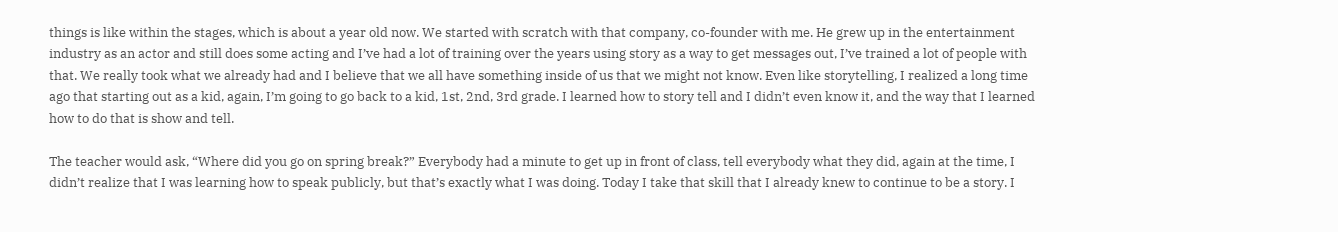things is like within the stages, which is about a year old now. We started with scratch with that company, co-founder with me. He grew up in the entertainment industry as an actor and still does some acting and I’ve had a lot of training over the years using story as a way to get messages out, I’ve trained a lot of people with that. We really took what we already had and I believe that we all have something inside of us that we might not know. Even like storytelling, I realized a long time ago that starting out as a kid, again, I’m going to go back to a kid, 1st, 2nd, 3rd grade. I learned how to story tell and I didn’t even know it, and the way that I learned how to do that is show and tell.

The teacher would ask, “Where did you go on spring break?” Everybody had a minute to get up in front of class, tell everybody what they did, again at the time, I didn’t realize that I was learning how to speak publicly, but that’s exactly what I was doing. Today I take that skill that I already knew to continue to be a story. I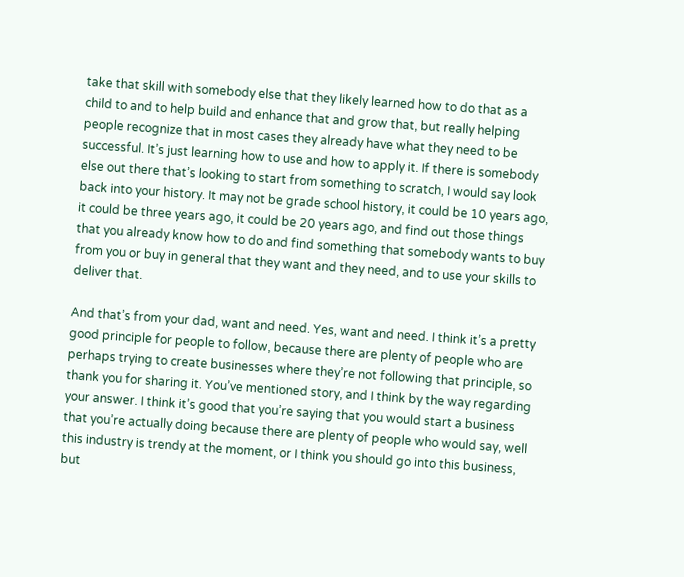take that skill with somebody else that they likely learned how to do that as a child to and to help build and enhance that and grow that, but really helping people recognize that in most cases they already have what they need to be successful. It’s just learning how to use and how to apply it. If there is somebody else out there that’s looking to start from something to scratch, I would say look back into your history. It may not be grade school history, it could be 10 years ago, it could be three years ago, it could be 20 years ago, and find out those things that you already know how to do and find something that somebody wants to buy from you or buy in general that they want and they need, and to use your skills to deliver that.

And that’s from your dad, want and need. Yes, want and need. I think it’s a pretty good principle for people to follow, because there are plenty of people who are perhaps trying to create businesses where they’re not following that principle, so thank you for sharing it. You’ve mentioned story, and I think by the way regarding your answer. I think it’s good that you’re saying that you would start a business that you’re actually doing because there are plenty of people who would say, well this industry is trendy at the moment, or I think you should go into this business, but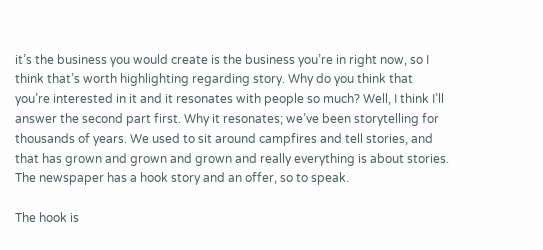it’s the business you would create is the business you’re in right now, so I think that’s worth highlighting regarding story. Why do you think that you’re interested in it and it resonates with people so much? Well, I think I’ll answer the second part first. Why it resonates; we’ve been storytelling for thousands of years. We used to sit around campfires and tell stories, and that has grown and grown and grown and really everything is about stories. The newspaper has a hook story and an offer, so to speak.

The hook is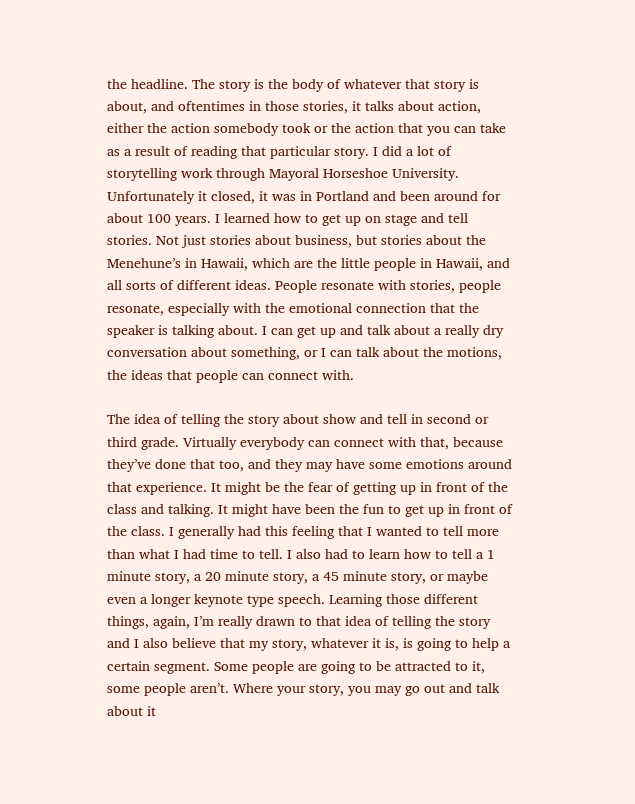the headline. The story is the body of whatever that story is about, and oftentimes in those stories, it talks about action, either the action somebody took or the action that you can take as a result of reading that particular story. I did a lot of storytelling work through Mayoral Horseshoe University. Unfortunately it closed, it was in Portland and been around for about 100 years. I learned how to get up on stage and tell stories. Not just stories about business, but stories about the Menehune’s in Hawaii, which are the little people in Hawaii, and all sorts of different ideas. People resonate with stories, people resonate, especially with the emotional connection that the speaker is talking about. I can get up and talk about a really dry conversation about something, or I can talk about the motions, the ideas that people can connect with.

The idea of telling the story about show and tell in second or third grade. Virtually everybody can connect with that, because they’ve done that too, and they may have some emotions around that experience. It might be the fear of getting up in front of the class and talking. It might have been the fun to get up in front of the class. I generally had this feeling that I wanted to tell more than what I had time to tell. I also had to learn how to tell a 1 minute story, a 20 minute story, a 45 minute story, or maybe even a longer keynote type speech. Learning those different things, again, I’m really drawn to that idea of telling the story and I also believe that my story, whatever it is, is going to help a certain segment. Some people are going to be attracted to it, some people aren’t. Where your story, you may go out and talk about it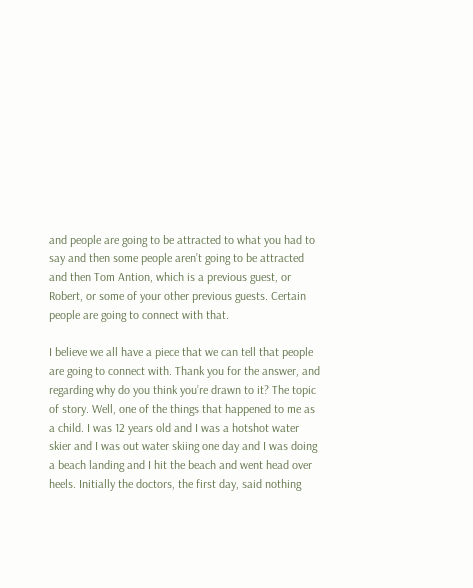and people are going to be attracted to what you had to say and then some people aren’t going to be attracted and then Tom Antion, which is a previous guest, or Robert, or some of your other previous guests. Certain people are going to connect with that.

I believe we all have a piece that we can tell that people are going to connect with. Thank you for the answer, and regarding why do you think you’re drawn to it? The topic of story. Well, one of the things that happened to me as a child. I was 12 years old and I was a hotshot water skier and I was out water skiing one day and I was doing a beach landing and I hit the beach and went head over heels. Initially the doctors, the first day, said nothing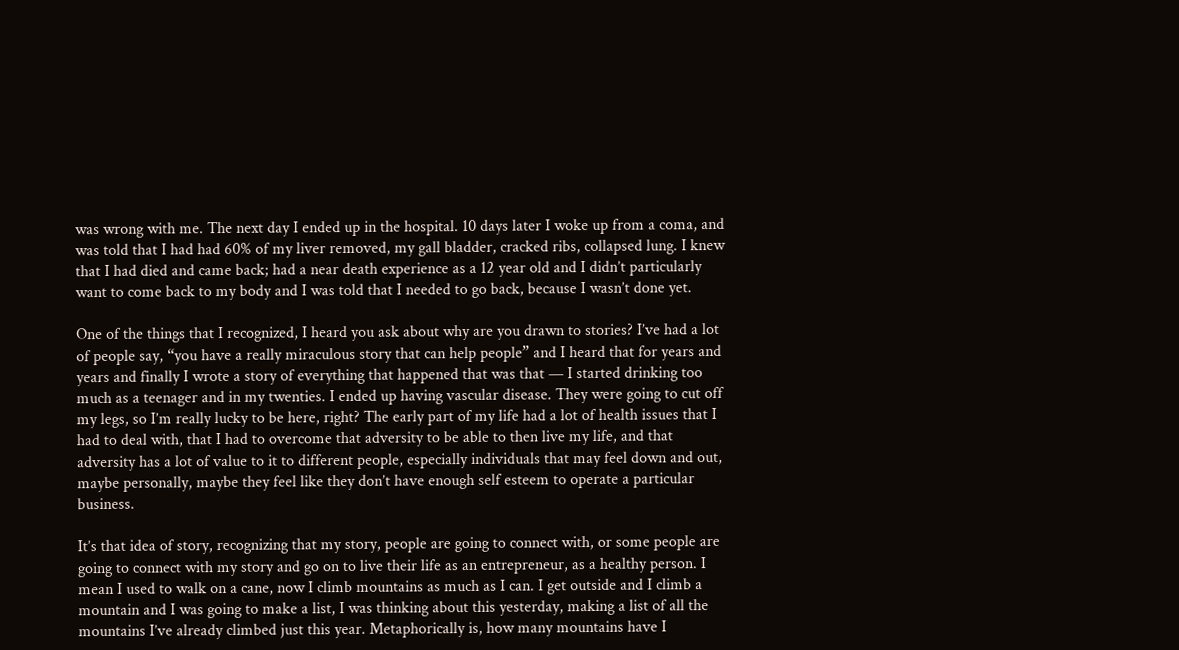was wrong with me. The next day I ended up in the hospital. 10 days later I woke up from a coma, and was told that I had had 60% of my liver removed, my gall bladder, cracked ribs, collapsed lung. I knew that I had died and came back; had a near death experience as a 12 year old and I didn’t particularly want to come back to my body and I was told that I needed to go back, because I wasn’t done yet.

One of the things that I recognized, I heard you ask about why are you drawn to stories? I’ve had a lot of people say, “you have a really miraculous story that can help people” and I heard that for years and years and finally I wrote a story of everything that happened that was that — I started drinking too much as a teenager and in my twenties. I ended up having vascular disease. They were going to cut off my legs, so I’m really lucky to be here, right? The early part of my life had a lot of health issues that I had to deal with, that I had to overcome that adversity to be able to then live my life, and that adversity has a lot of value to it to different people, especially individuals that may feel down and out, maybe personally, maybe they feel like they don’t have enough self esteem to operate a particular business.

It’s that idea of story, recognizing that my story, people are going to connect with, or some people are going to connect with my story and go on to live their life as an entrepreneur, as a healthy person. I mean I used to walk on a cane, now I climb mountains as much as I can. I get outside and I climb a mountain and I was going to make a list, I was thinking about this yesterday, making a list of all the mountains I’ve already climbed just this year. Metaphorically is, how many mountains have I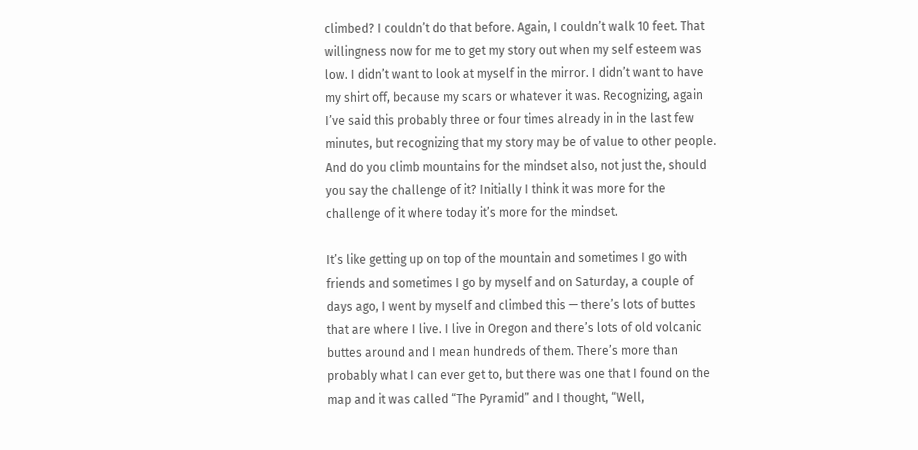climbed? I couldn’t do that before. Again, I couldn’t walk 10 feet. That willingness now for me to get my story out when my self esteem was low. I didn’t want to look at myself in the mirror. I didn’t want to have my shirt off, because my scars or whatever it was. Recognizing, again I’ve said this probably three or four times already in in the last few minutes, but recognizing that my story may be of value to other people. And do you climb mountains for the mindset also, not just the, should you say the challenge of it? Initially I think it was more for the challenge of it where today it’s more for the mindset.

It’s like getting up on top of the mountain and sometimes I go with friends and sometimes I go by myself and on Saturday, a couple of days ago, I went by myself and climbed this — there’s lots of buttes that are where I live. I live in Oregon and there’s lots of old volcanic buttes around and I mean hundreds of them. There’s more than probably what I can ever get to, but there was one that I found on the map and it was called “The Pyramid” and I thought, “Well,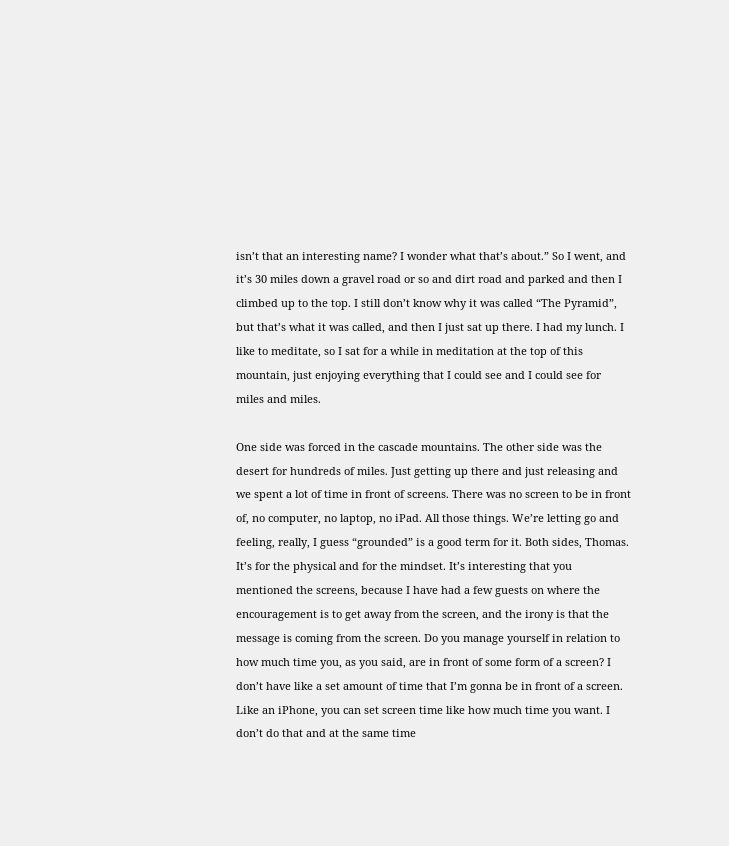isn’t that an interesting name? I wonder what that’s about.” So I went, and it’s 30 miles down a gravel road or so and dirt road and parked and then I climbed up to the top. I still don’t know why it was called “The Pyramid”, but that’s what it was called, and then I just sat up there. I had my lunch. I like to meditate, so I sat for a while in meditation at the top of this mountain, just enjoying everything that I could see and I could see for miles and miles.

One side was forced in the cascade mountains. The other side was the desert for hundreds of miles. Just getting up there and just releasing and we spent a lot of time in front of screens. There was no screen to be in front of, no computer, no laptop, no iPad. All those things. We’re letting go and feeling, really, I guess “grounded” is a good term for it. Both sides, Thomas. It’s for the physical and for the mindset. It’s interesting that you mentioned the screens, because I have had a few guests on where the encouragement is to get away from the screen, and the irony is that the message is coming from the screen. Do you manage yourself in relation to how much time you, as you said, are in front of some form of a screen? I don’t have like a set amount of time that I’m gonna be in front of a screen. Like an iPhone, you can set screen time like how much time you want. I don’t do that and at the same time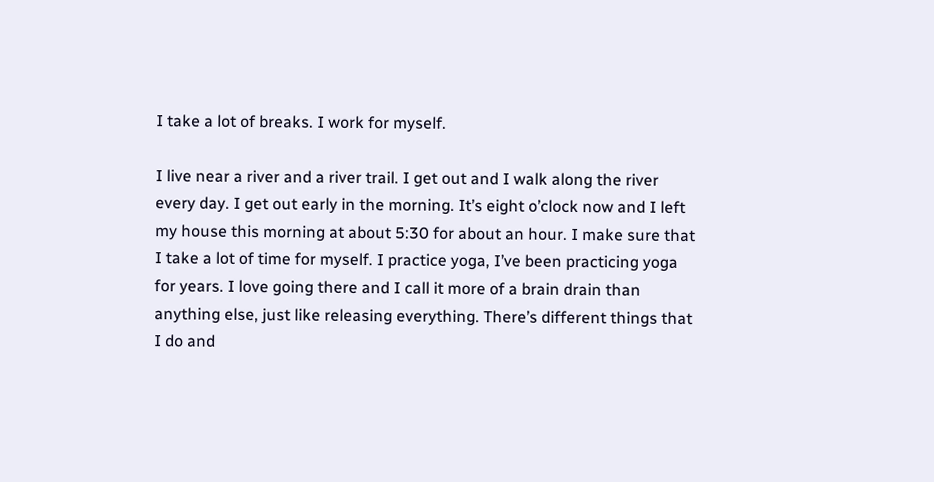I take a lot of breaks. I work for myself.

I live near a river and a river trail. I get out and I walk along the river every day. I get out early in the morning. It’s eight o’clock now and I left my house this morning at about 5:30 for about an hour. I make sure that I take a lot of time for myself. I practice yoga, I’ve been practicing yoga for years. I love going there and I call it more of a brain drain than anything else, just like releasing everything. There’s different things that I do and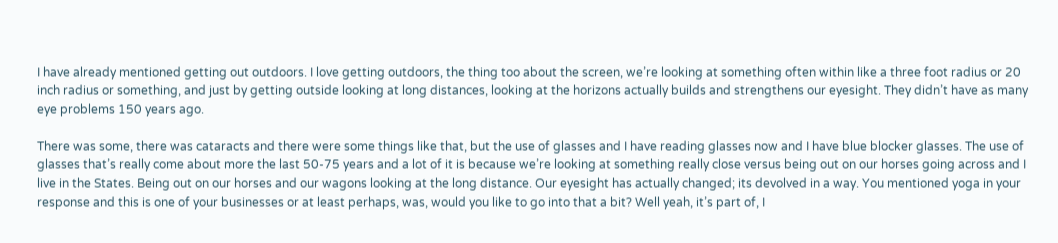I have already mentioned getting out outdoors. I love getting outdoors, the thing too about the screen, we’re looking at something often within like a three foot radius or 20 inch radius or something, and just by getting outside looking at long distances, looking at the horizons actually builds and strengthens our eyesight. They didn’t have as many eye problems 150 years ago.

There was some, there was cataracts and there were some things like that, but the use of glasses and I have reading glasses now and I have blue blocker glasses. The use of glasses that’s really come about more the last 50-75 years and a lot of it is because we’re looking at something really close versus being out on our horses going across and I live in the States. Being out on our horses and our wagons looking at the long distance. Our eyesight has actually changed; its devolved in a way. You mentioned yoga in your response and this is one of your businesses or at least perhaps, was, would you like to go into that a bit? Well yeah, it’s part of, I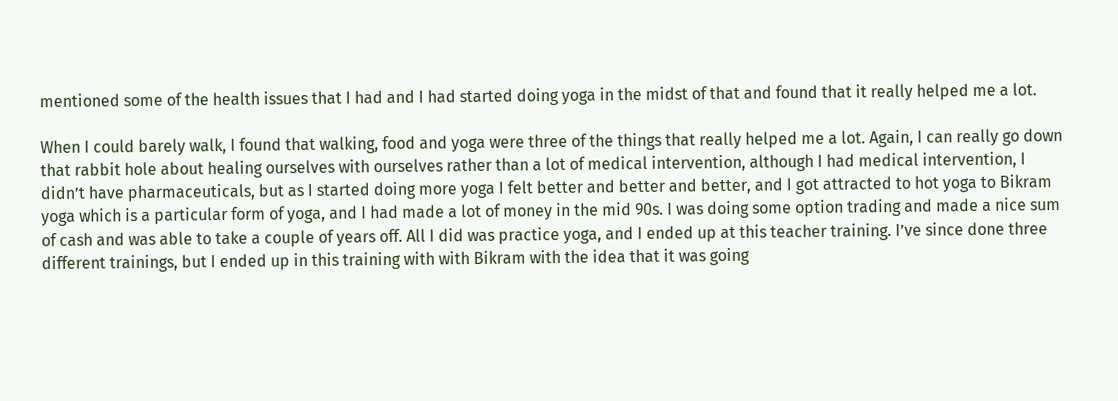mentioned some of the health issues that I had and I had started doing yoga in the midst of that and found that it really helped me a lot.

When I could barely walk, I found that walking, food and yoga were three of the things that really helped me a lot. Again, I can really go down that rabbit hole about healing ourselves with ourselves rather than a lot of medical intervention, although I had medical intervention, I didn’t have pharmaceuticals, but as I started doing more yoga I felt better and better and better, and I got attracted to hot yoga to Bikram yoga which is a particular form of yoga, and I had made a lot of money in the mid 90s. I was doing some option trading and made a nice sum of cash and was able to take a couple of years off. All I did was practice yoga, and I ended up at this teacher training. I’ve since done three different trainings, but I ended up in this training with with Bikram with the idea that it was going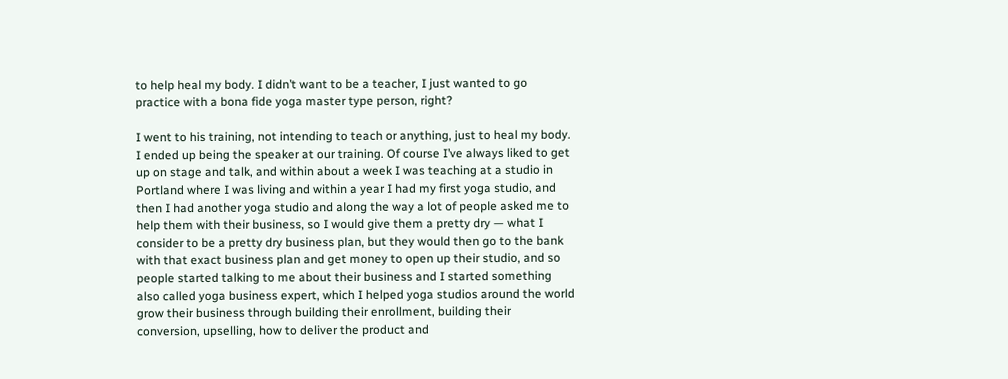to help heal my body. I didn’t want to be a teacher, I just wanted to go practice with a bona fide yoga master type person, right?

I went to his training, not intending to teach or anything, just to heal my body. I ended up being the speaker at our training. Of course I’ve always liked to get up on stage and talk, and within about a week I was teaching at a studio in Portland where I was living and within a year I had my first yoga studio, and then I had another yoga studio and along the way a lot of people asked me to help them with their business, so I would give them a pretty dry — what I consider to be a pretty dry business plan, but they would then go to the bank with that exact business plan and get money to open up their studio, and so people started talking to me about their business and I started something also called yoga business expert, which I helped yoga studios around the world grow their business through building their enrollment, building their conversion, upselling, how to deliver the product and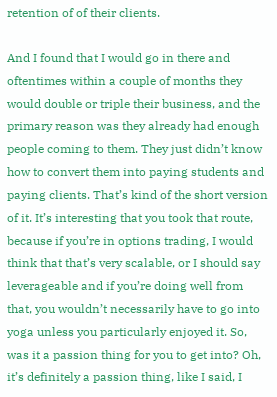retention of of their clients.

And I found that I would go in there and oftentimes within a couple of months they would double or triple their business, and the primary reason was they already had enough people coming to them. They just didn’t know how to convert them into paying students and paying clients. That’s kind of the short version of it. It’s interesting that you took that route, because if you’re in options trading, I would think that that’s very scalable, or I should say leverageable and if you’re doing well from that, you wouldn’t necessarily have to go into yoga unless you particularly enjoyed it. So, was it a passion thing for you to get into? Oh, it’s definitely a passion thing, like I said, I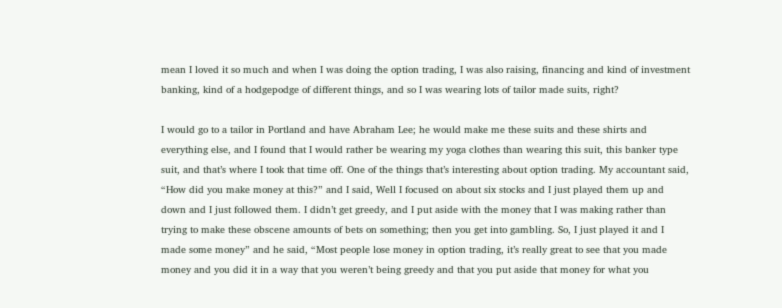mean I loved it so much and when I was doing the option trading, I was also raising, financing and kind of investment banking, kind of a hodgepodge of different things, and so I was wearing lots of tailor made suits, right?

I would go to a tailor in Portland and have Abraham Lee; he would make me these suits and these shirts and everything else, and I found that I would rather be wearing my yoga clothes than wearing this suit, this banker type suit, and that’s where I took that time off. One of the things that’s interesting about option trading. My accountant said, “How did you make money at this?” and I said, Well I focused on about six stocks and I just played them up and down and I just followed them. I didn’t get greedy, and I put aside with the money that I was making rather than trying to make these obscene amounts of bets on something; then you get into gambling. So, I just played it and I made some money” and he said, “Most people lose money in option trading, it’s really great to see that you made money and you did it in a way that you weren’t being greedy and that you put aside that money for what you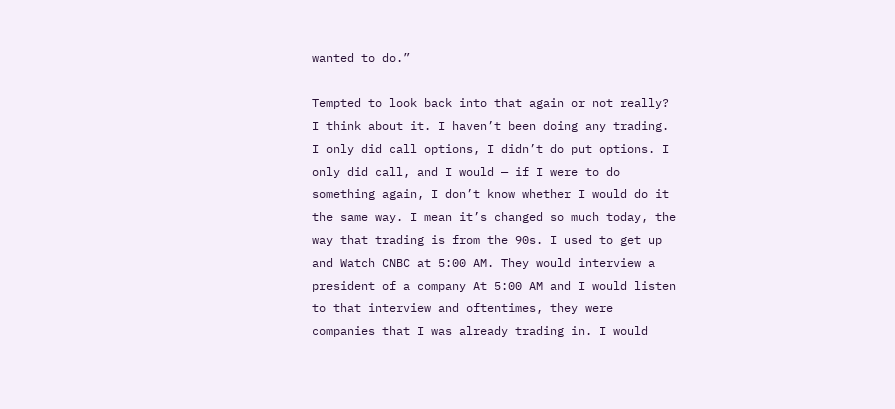wanted to do.”

Tempted to look back into that again or not really? I think about it. I haven’t been doing any trading. I only did call options, I didn’t do put options. I only did call, and I would — if I were to do something again, I don’t know whether I would do it the same way. I mean it’s changed so much today, the way that trading is from the 90s. I used to get up and Watch CNBC at 5:00 AM. They would interview a president of a company At 5:00 AM and I would listen to that interview and oftentimes, they were companies that I was already trading in. I would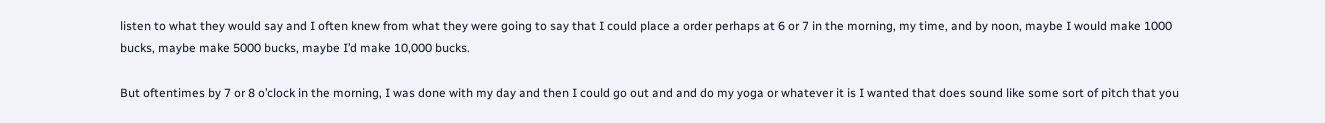listen to what they would say and I often knew from what they were going to say that I could place a order perhaps at 6 or 7 in the morning, my time, and by noon, maybe I would make 1000 bucks, maybe make 5000 bucks, maybe I’d make 10,000 bucks.

But oftentimes by 7 or 8 o’clock in the morning, I was done with my day and then I could go out and and do my yoga or whatever it is I wanted that does sound like some sort of pitch that you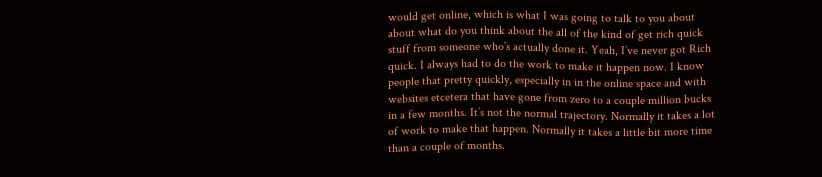would get online, which is what I was going to talk to you about about what do you think about the all of the kind of get rich quick stuff from someone who’s actually done it. Yeah, I’ve never got Rich quick. I always had to do the work to make it happen now. I know people that pretty quickly, especially in in the online space and with websites etcetera that have gone from zero to a couple million bucks in a few months. It’s not the normal trajectory. Normally it takes a lot of work to make that happen. Normally it takes a little bit more time than a couple of months.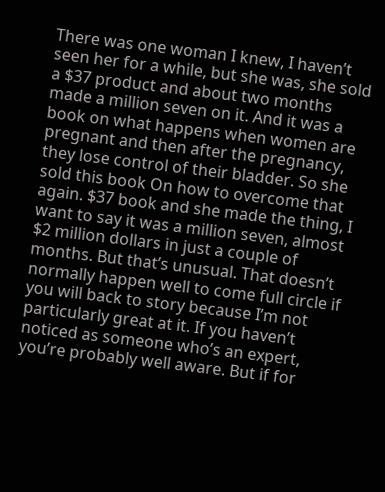There was one woman I knew, I haven’t seen her for a while, but she was, she sold a $37 product and about two months made a million seven on it. And it was a book on what happens when women are pregnant and then after the pregnancy, they lose control of their bladder. So she sold this book On how to overcome that again. $37 book and she made the thing, I want to say it was a million seven, almost $2 million dollars in just a couple of months. But that’s unusual. That doesn’t normally happen well to come full circle if you will back to story because I’m not particularly great at it. If you haven’t noticed as someone who’s an expert, you’re probably well aware. But if for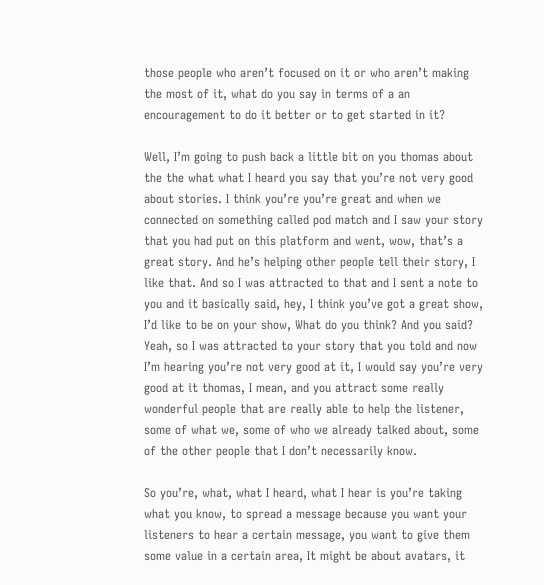those people who aren’t focused on it or who aren’t making the most of it, what do you say in terms of a an encouragement to do it better or to get started in it?

Well, I’m going to push back a little bit on you thomas about the the what what I heard you say that you’re not very good about stories. I think you’re you’re great and when we connected on something called pod match and I saw your story that you had put on this platform and went, wow, that’s a great story. And he’s helping other people tell their story, I like that. And so I was attracted to that and I sent a note to you and it basically said, hey, I think you’ve got a great show, I’d like to be on your show, What do you think? And you said? Yeah, so I was attracted to your story that you told and now I’m hearing you’re not very good at it, I would say you’re very good at it thomas, I mean, and you attract some really wonderful people that are really able to help the listener, some of what we, some of who we already talked about, some of the other people that I don’t necessarily know.

So you’re, what, what I heard, what I hear is you’re taking what you know, to spread a message because you want your listeners to hear a certain message, you want to give them some value in a certain area, It might be about avatars, it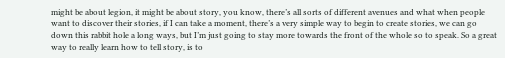might be about legion, it might be about story, you know, there’s all sorts of different avenues and what when people want to discover their stories, if I can take a moment, there’s a very simple way to begin to create stories, we can go down this rabbit hole a long ways, but I’m just going to stay more towards the front of the whole so to speak. So a great way to really learn how to tell story, is to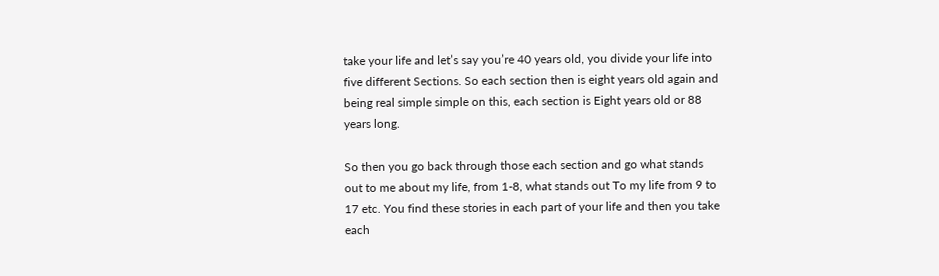take your life and let’s say you’re 40 years old, you divide your life into five different Sections. So each section then is eight years old again and being real simple simple on this, each section is Eight years old or 88 years long.

So then you go back through those each section and go what stands out to me about my life, from 1-8, what stands out To my life from 9 to 17 etc. You find these stories in each part of your life and then you take each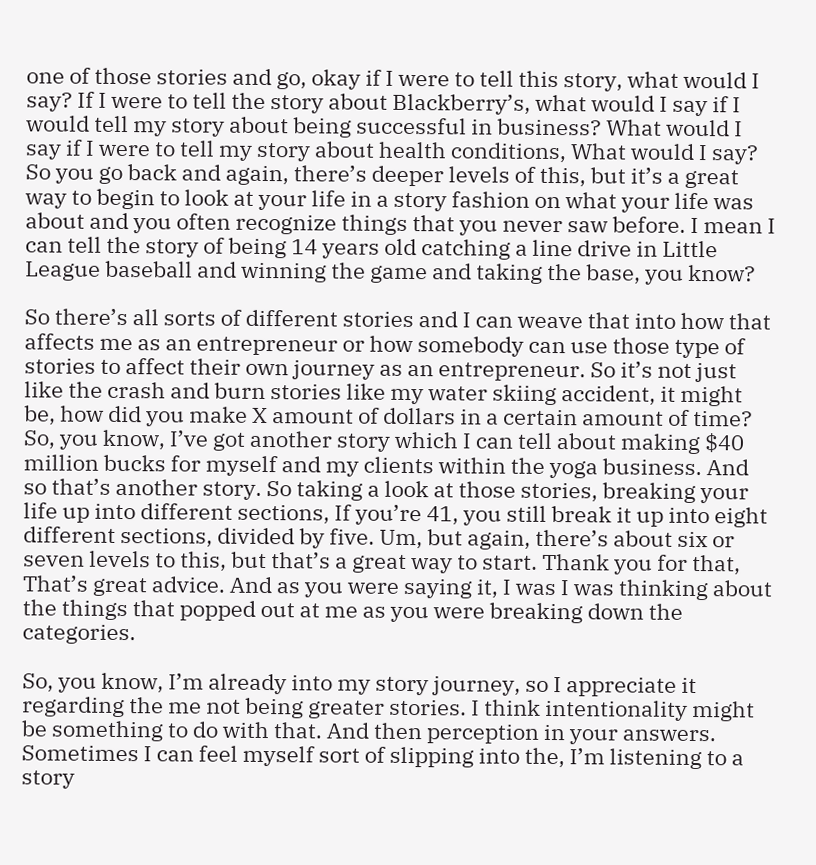one of those stories and go, okay if I were to tell this story, what would I say? If I were to tell the story about Blackberry’s, what would I say if I would tell my story about being successful in business? What would I say if I were to tell my story about health conditions, What would I say? So you go back and again, there’s deeper levels of this, but it’s a great way to begin to look at your life in a story fashion on what your life was about and you often recognize things that you never saw before. I mean I can tell the story of being 14 years old catching a line drive in Little League baseball and winning the game and taking the base, you know?

So there’s all sorts of different stories and I can weave that into how that affects me as an entrepreneur or how somebody can use those type of stories to affect their own journey as an entrepreneur. So it’s not just like the crash and burn stories like my water skiing accident, it might be, how did you make X amount of dollars in a certain amount of time? So, you know, I’ve got another story which I can tell about making $40 million bucks for myself and my clients within the yoga business. And so that’s another story. So taking a look at those stories, breaking your life up into different sections, If you’re 41, you still break it up into eight different sections, divided by five. Um, but again, there’s about six or seven levels to this, but that’s a great way to start. Thank you for that, That’s great advice. And as you were saying it, I was I was thinking about the things that popped out at me as you were breaking down the categories.

So, you know, I’m already into my story journey, so I appreciate it regarding the me not being greater stories. I think intentionality might be something to do with that. And then perception in your answers. Sometimes I can feel myself sort of slipping into the, I’m listening to a story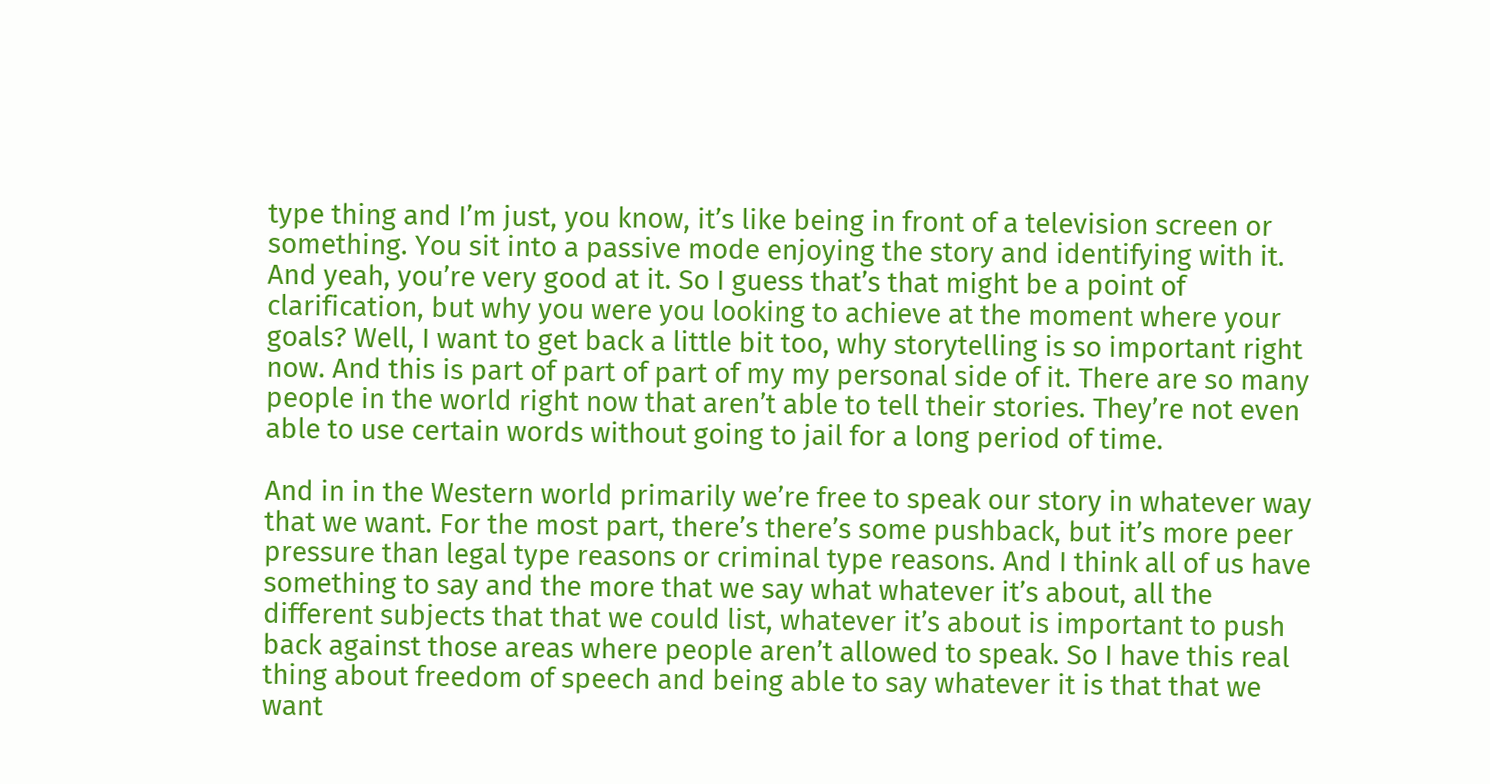type thing and I’m just, you know, it’s like being in front of a television screen or something. You sit into a passive mode enjoying the story and identifying with it. And yeah, you’re very good at it. So I guess that’s that might be a point of clarification, but why you were you looking to achieve at the moment where your goals? Well, I want to get back a little bit too, why storytelling is so important right now. And this is part of part of part of my my personal side of it. There are so many people in the world right now that aren’t able to tell their stories. They’re not even able to use certain words without going to jail for a long period of time.

And in in the Western world primarily we’re free to speak our story in whatever way that we want. For the most part, there’s there’s some pushback, but it’s more peer pressure than legal type reasons or criminal type reasons. And I think all of us have something to say and the more that we say what whatever it’s about, all the different subjects that that we could list, whatever it’s about is important to push back against those areas where people aren’t allowed to speak. So I have this real thing about freedom of speech and being able to say whatever it is that that we want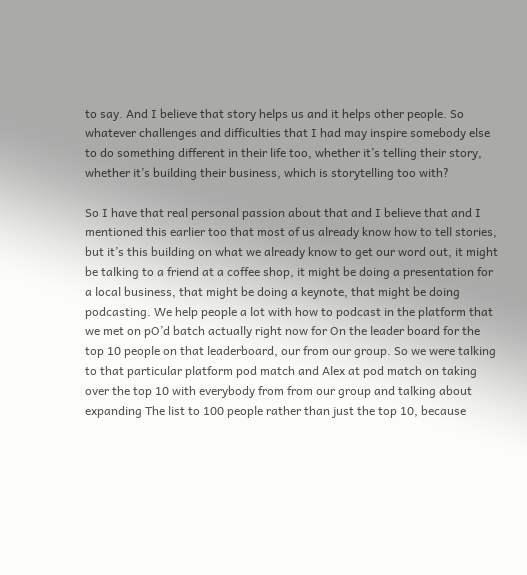to say. And I believe that story helps us and it helps other people. So whatever challenges and difficulties that I had may inspire somebody else to do something different in their life too, whether it’s telling their story, whether it’s building their business, which is storytelling too with?

So I have that real personal passion about that and I believe that and I mentioned this earlier too that most of us already know how to tell stories, but it’s this building on what we already know to get our word out, it might be talking to a friend at a coffee shop, it might be doing a presentation for a local business, that might be doing a keynote, that might be doing podcasting. We help people a lot with how to podcast in the platform that we met on pO’d batch actually right now for On the leader board for the top 10 people on that leaderboard, our from our group. So we were talking to that particular platform pod match and Alex at pod match on taking over the top 10 with everybody from from our group and talking about expanding The list to 100 people rather than just the top 10, because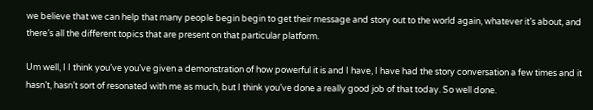we believe that we can help that many people begin begin to get their message and story out to the world again, whatever it’s about, and there’s all the different topics that are present on that particular platform.

Um well, I I think you’ve you’ve given a demonstration of how powerful it is and I have, I have had the story conversation a few times and it hasn’t, hasn’t sort of resonated with me as much, but I think you’ve done a really good job of that today. So well done.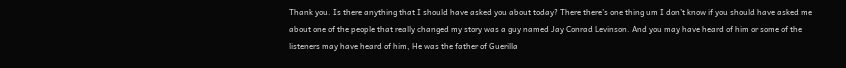Thank you. Is there anything that I should have asked you about today? There there’s one thing um I don’t know if you should have asked me about one of the people that really changed my story was a guy named Jay Conrad Levinson. And you may have heard of him or some of the listeners may have heard of him, He was the father of Guerilla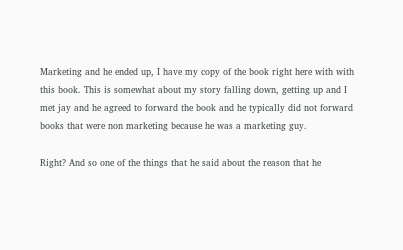Marketing and he ended up, I have my copy of the book right here with with this book. This is somewhat about my story falling down, getting up and I met jay and he agreed to forward the book and he typically did not forward books that were non marketing because he was a marketing guy.

Right? And so one of the things that he said about the reason that he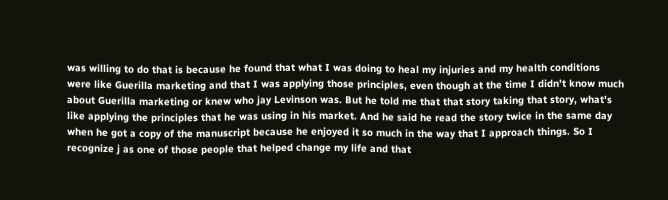was willing to do that is because he found that what I was doing to heal my injuries and my health conditions were like Guerilla marketing and that I was applying those principles, even though at the time I didn’t know much about Guerilla marketing or knew who jay Levinson was. But he told me that that story taking that story, what’s like applying the principles that he was using in his market. And he said he read the story twice in the same day when he got a copy of the manuscript because he enjoyed it so much in the way that I approach things. So I recognize j as one of those people that helped change my life and that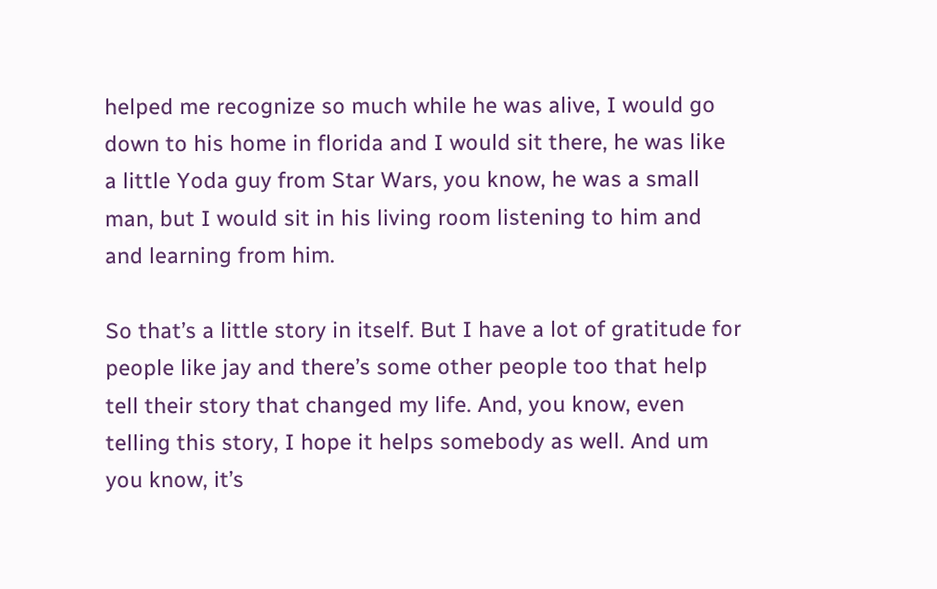helped me recognize so much while he was alive, I would go down to his home in florida and I would sit there, he was like a little Yoda guy from Star Wars, you know, he was a small man, but I would sit in his living room listening to him and and learning from him.

So that’s a little story in itself. But I have a lot of gratitude for people like jay and there’s some other people too that help tell their story that changed my life. And, you know, even telling this story, I hope it helps somebody as well. And um you know, it’s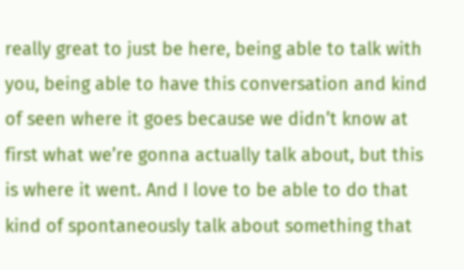really great to just be here, being able to talk with you, being able to have this conversation and kind of seen where it goes because we didn’t know at first what we’re gonna actually talk about, but this is where it went. And I love to be able to do that kind of spontaneously talk about something that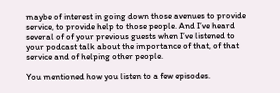maybe of interest in going down those avenues to provide service, to provide help to those people. And I’ve heard several of of your previous guests when I’ve listened to your podcast talk about the importance of that, of that service and of helping other people.

You mentioned how you listen to a few episodes.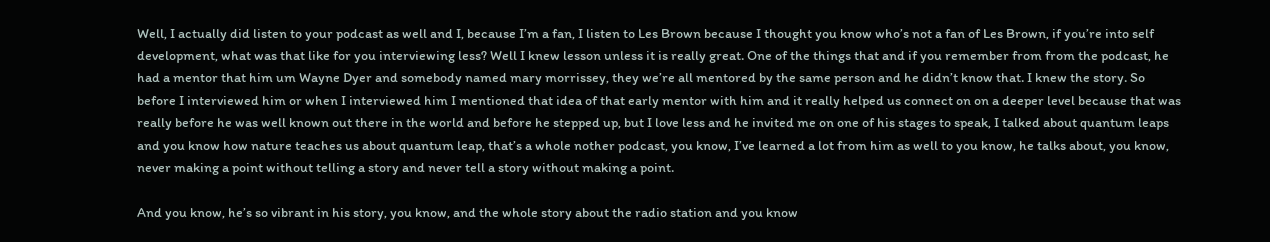Well, I actually did listen to your podcast as well and I, because I’m a fan, I listen to Les Brown because I thought you know who’s not a fan of Les Brown, if you’re into self development, what was that like for you interviewing less? Well I knew lesson unless it is really great. One of the things that and if you remember from from the podcast, he had a mentor that him um Wayne Dyer and somebody named mary morrissey, they we’re all mentored by the same person and he didn’t know that. I knew the story. So before I interviewed him or when I interviewed him I mentioned that idea of that early mentor with him and it really helped us connect on on a deeper level because that was really before he was well known out there in the world and before he stepped up, but I love less and he invited me on one of his stages to speak, I talked about quantum leaps and you know how nature teaches us about quantum leap, that’s a whole nother podcast, you know, I’ve learned a lot from him as well to you know, he talks about, you know, never making a point without telling a story and never tell a story without making a point.

And you know, he’s so vibrant in his story, you know, and the whole story about the radio station and you know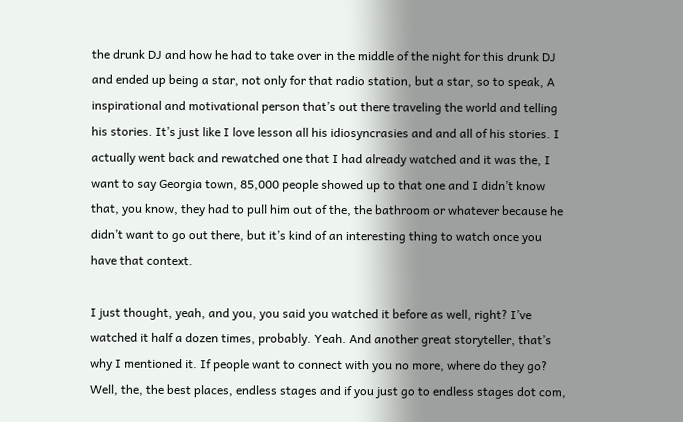the drunk DJ and how he had to take over in the middle of the night for this drunk DJ and ended up being a star, not only for that radio station, but a star, so to speak, A inspirational and motivational person that’s out there traveling the world and telling his stories. It’s just like I love lesson all his idiosyncrasies and and all of his stories. I actually went back and rewatched one that I had already watched and it was the, I want to say Georgia town, 85,000 people showed up to that one and I didn’t know that, you know, they had to pull him out of the, the bathroom or whatever because he didn’t want to go out there, but it’s kind of an interesting thing to watch once you have that context.

I just thought, yeah, and you, you said you watched it before as well, right? I’ve watched it half a dozen times, probably. Yeah. And another great storyteller, that’s why I mentioned it. If people want to connect with you no more, where do they go? Well, the, the best places, endless stages and if you just go to endless stages dot com,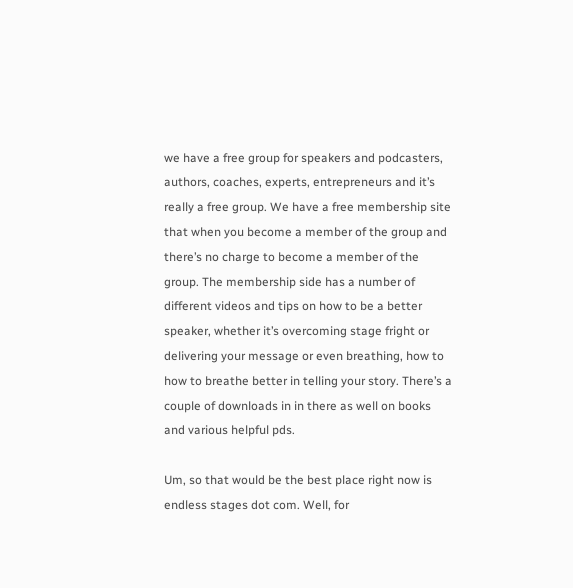we have a free group for speakers and podcasters, authors, coaches, experts, entrepreneurs and it’s really a free group. We have a free membership site that when you become a member of the group and there’s no charge to become a member of the group. The membership side has a number of different videos and tips on how to be a better speaker, whether it’s overcoming stage fright or delivering your message or even breathing, how to how to breathe better in telling your story. There’s a couple of downloads in in there as well on books and various helpful pds.

Um, so that would be the best place right now is endless stages dot com. Well, for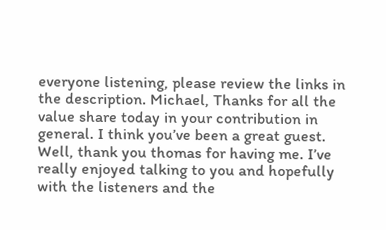everyone listening, please review the links in the description. Michael, Thanks for all the value share today in your contribution in general. I think you’ve been a great guest. Well, thank you thomas for having me. I’ve really enjoyed talking to you and hopefully with the listeners and the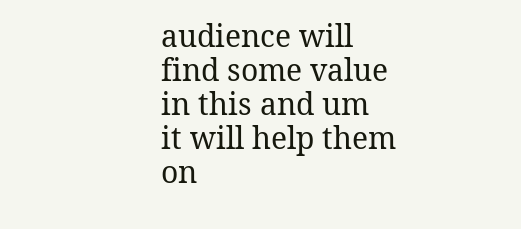audience will find some value in this and um it will help them on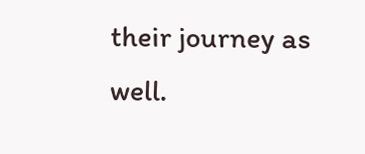their journey as well.